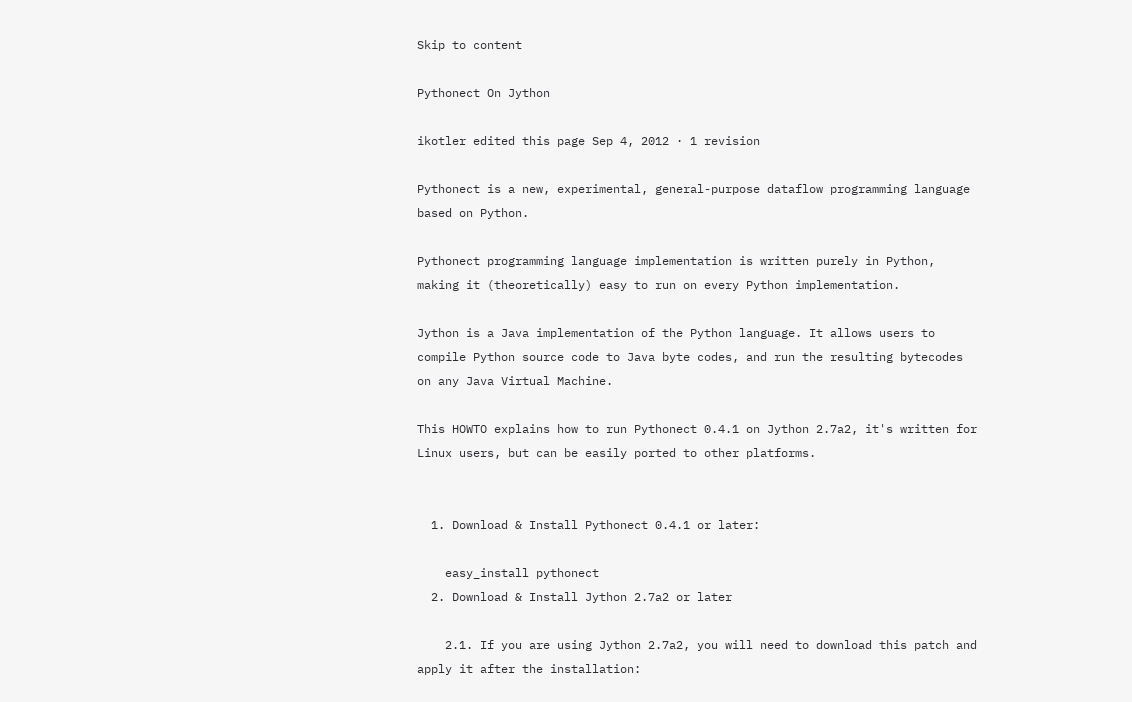Skip to content

Pythonect On Jython

ikotler edited this page Sep 4, 2012 · 1 revision

Pythonect is a new, experimental, general-purpose dataflow programming language based on Python.

Pythonect programming language implementation is written purely in Python, making it (theoretically) easy to run on every Python implementation.

Jython is a Java implementation of the Python language. It allows users to compile Python source code to Java byte codes, and run the resulting bytecodes on any Java Virtual Machine.

This HOWTO explains how to run Pythonect 0.4.1 on Jython 2.7a2, it's written for Linux users, but can be easily ported to other platforms.


  1. Download & Install Pythonect 0.4.1 or later:

    easy_install pythonect
  2. Download & Install Jython 2.7a2 or later

    2.1. If you are using Jython 2.7a2, you will need to download this patch and apply it after the installation: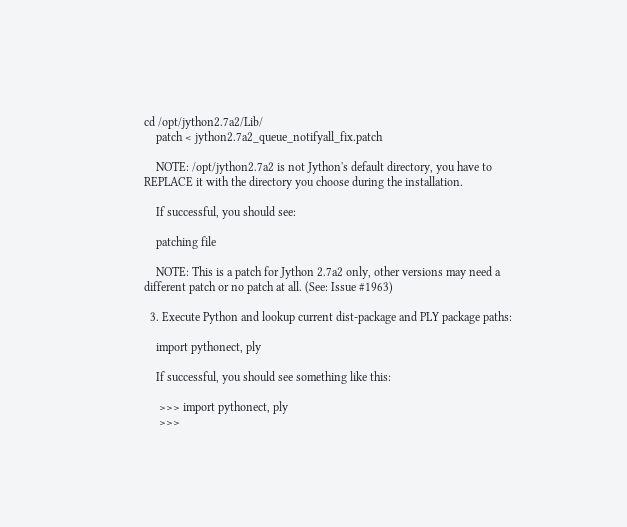cd /opt/jython2.7a2/Lib/
    patch < jython2.7a2_queue_notifyall_fix.patch

    NOTE: /opt/jython2.7a2 is not Jython's default directory, you have to REPLACE it with the directory you choose during the installation.

    If successful, you should see:

    patching file

    NOTE: This is a patch for Jython 2.7a2 only, other versions may need a different patch or no patch at all. (See: Issue #1963)

  3. Execute Python and lookup current dist-package and PLY package paths:

    import pythonect, ply

    If successful, you should see something like this:

     >>> import pythonect, ply
     >>>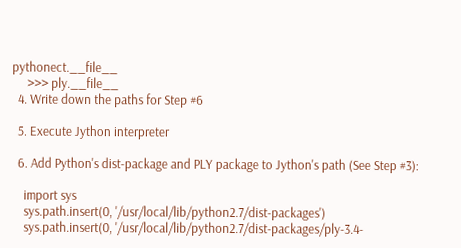pythonect.__file__
     >>> ply.__file__
  4. Write down the paths for Step #6

  5. Execute Jython interpreter

  6. Add Python's dist-package and PLY package to Jython's path (See Step #3):

    import sys
    sys.path.insert(0, '/usr/local/lib/python2.7/dist-packages')
    sys.path.insert(0, '/usr/local/lib/python2.7/dist-packages/ply-3.4-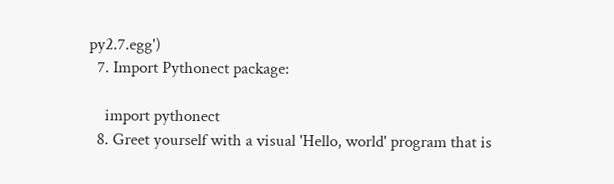py2.7.egg')
  7. Import Pythonect package:

    import pythonect
  8. Greet yourself with a visual 'Hello, world' program that is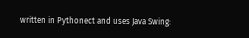written in Pythonect and uses Java Swing: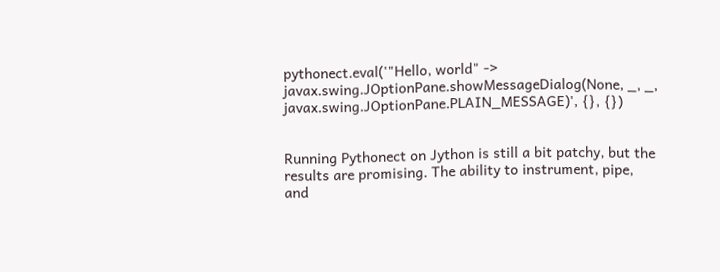pythonect.eval('"Hello, world" -> javax.swing.JOptionPane.showMessageDialog(None, _, _, javax.swing.JOptionPane.PLAIN_MESSAGE)', {}, {})


Running Pythonect on Jython is still a bit patchy, but the results are promising. The ability to instrument, pipe, and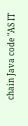chain Java code "AS IT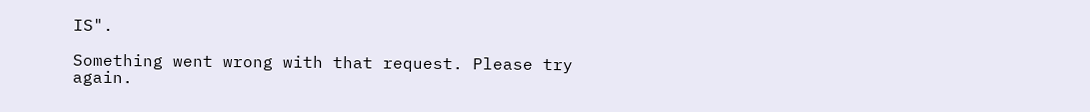IS".

Something went wrong with that request. Please try again.